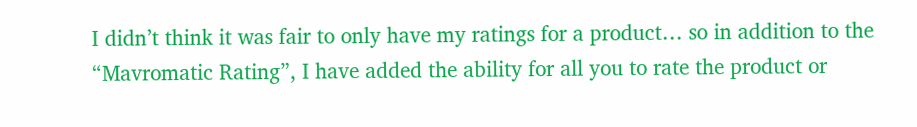I didn’t think it was fair to only have my ratings for a product… so in addition to the “Mavromatic Rating”, I have added the ability for all you to rate the product or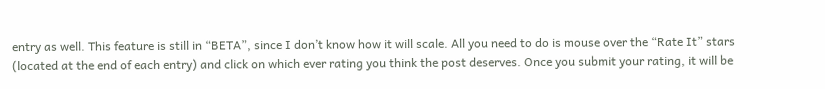entry as well. This feature is still in “BETA”, since I don’t know how it will scale. All you need to do is mouse over the “Rate It” stars (located at the end of each entry) and click on which ever rating you think the post deserves. Once you submit your rating, it will be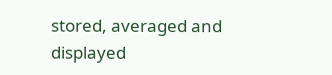stored, averaged and displayed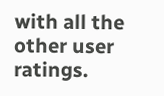with all the other user ratings.